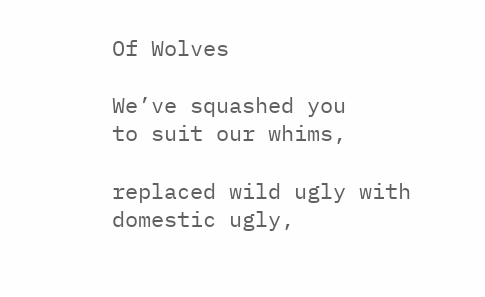Of Wolves

We’ve squashed you
to suit our whims,

replaced wild ugly with
domestic ugly,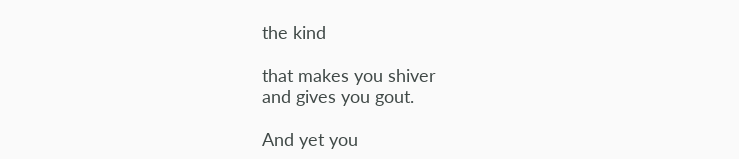the kind

that makes you shiver
and gives you gout.

And yet you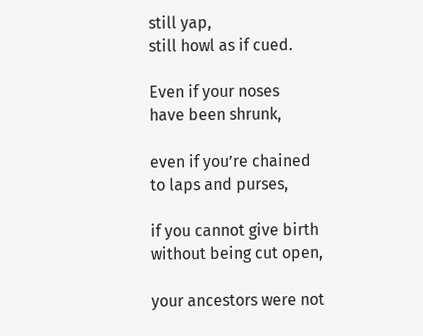still yap,
still howl as if cued.

Even if your noses
have been shrunk,

even if you’re chained
to laps and purses,

if you cannot give birth
without being cut open,

your ancestors were not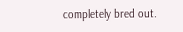completely bred out.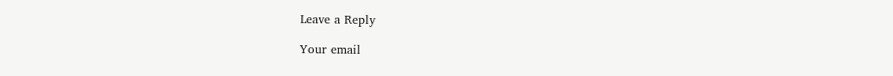Leave a Reply

Your email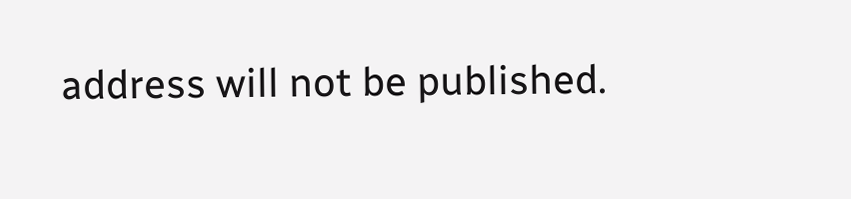address will not be published.